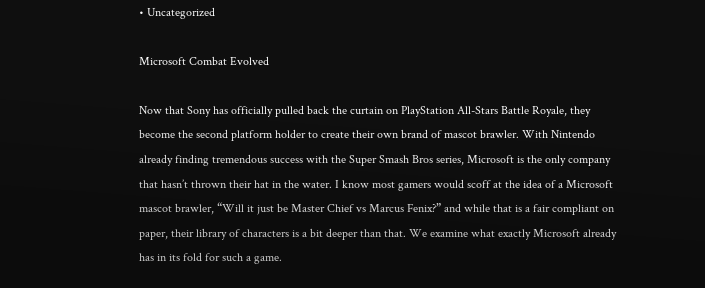• Uncategorized

Microsoft Combat Evolved

Now that Sony has officially pulled back the curtain on PlayStation All-Stars Battle Royale, they become the second platform holder to create their own brand of mascot brawler. With Nintendo already finding tremendous success with the Super Smash Bros series, Microsoft is the only company that hasn’t thrown their hat in the water. I know most gamers would scoff at the idea of a Microsoft mascot brawler, “Will it just be Master Chief vs Marcus Fenix?” and while that is a fair compliant on paper, their library of characters is a bit deeper than that. We examine what exactly Microsoft already has in its fold for such a game.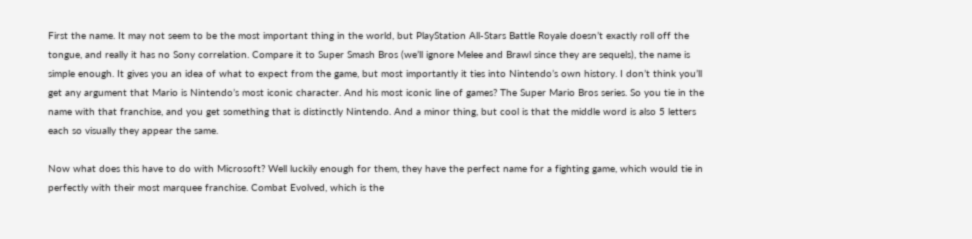First the name. It may not seem to be the most important thing in the world, but PlayStation All-Stars Battle Royale doesn’t exactly roll off the tongue, and really it has no Sony correlation. Compare it to Super Smash Bros (we’ll ignore Melee and Brawl since they are sequels), the name is simple enough. It gives you an idea of what to expect from the game, but most importantly it ties into Nintendo’s own history. I don’t think you’ll get any argument that Mario is Nintendo’s most iconic character. And his most iconic line of games? The Super Mario Bros series. So you tie in the name with that franchise, and you get something that is distinctly Nintendo. And a minor thing, but cool is that the middle word is also 5 letters each so visually they appear the same.

Now what does this have to do with Microsoft? Well luckily enough for them, they have the perfect name for a fighting game, which would tie in perfectly with their most marquee franchise. Combat Evolved, which is the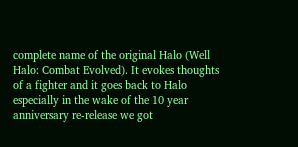complete name of the original Halo (Well Halo: Combat Evolved). It evokes thoughts of a fighter and it goes back to Halo especially in the wake of the 10 year anniversary re-release we got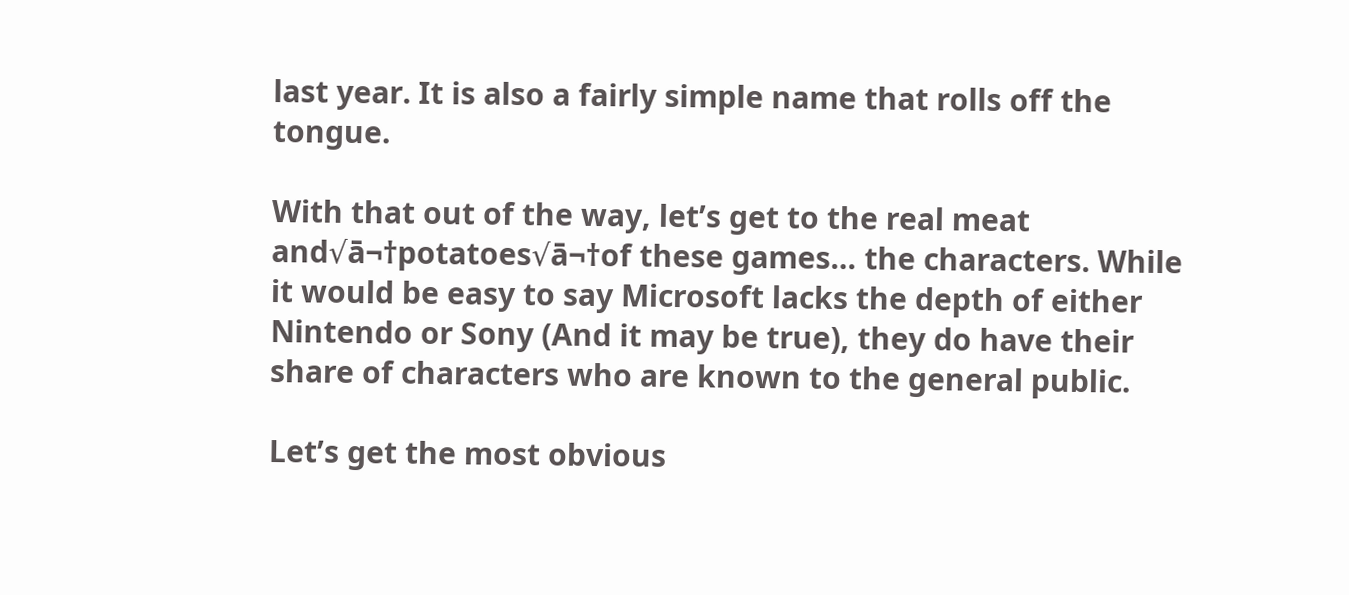last year. It is also a fairly simple name that rolls off the tongue.

With that out of the way, let’s get to the real meat and√ā¬†potatoes√ā¬†of these games… the characters. While it would be easy to say Microsoft lacks the depth of either Nintendo or Sony (And it may be true), they do have their share of characters who are known to the general public.

Let’s get the most obvious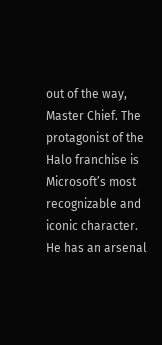out of the way, Master Chief. The protagonist of the Halo franchise is Microsoft’s most recognizable and iconic character. He has an arsenal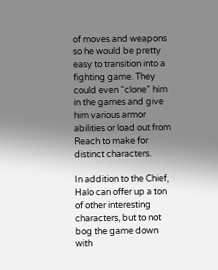of moves and weapons so he would be pretty easy to transition into a fighting game. They could even “clone” him in the games and give him various armor abilities or load out from Reach to make for distinct characters.

In addition to the Chief, Halo can offer up a ton of other interesting characters, but to not bog the game down with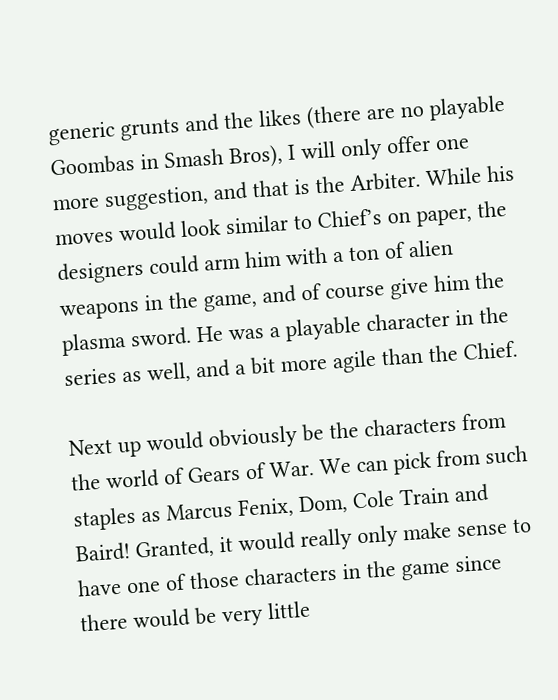generic grunts and the likes (there are no playable Goombas in Smash Bros), I will only offer one more suggestion, and that is the Arbiter. While his moves would look similar to Chief’s on paper, the designers could arm him with a ton of alien weapons in the game, and of course give him the plasma sword. He was a playable character in the series as well, and a bit more agile than the Chief.

Next up would obviously be the characters from the world of Gears of War. We can pick from such staples as Marcus Fenix, Dom, Cole Train and Baird! Granted, it would really only make sense to have one of those characters in the game since there would be very little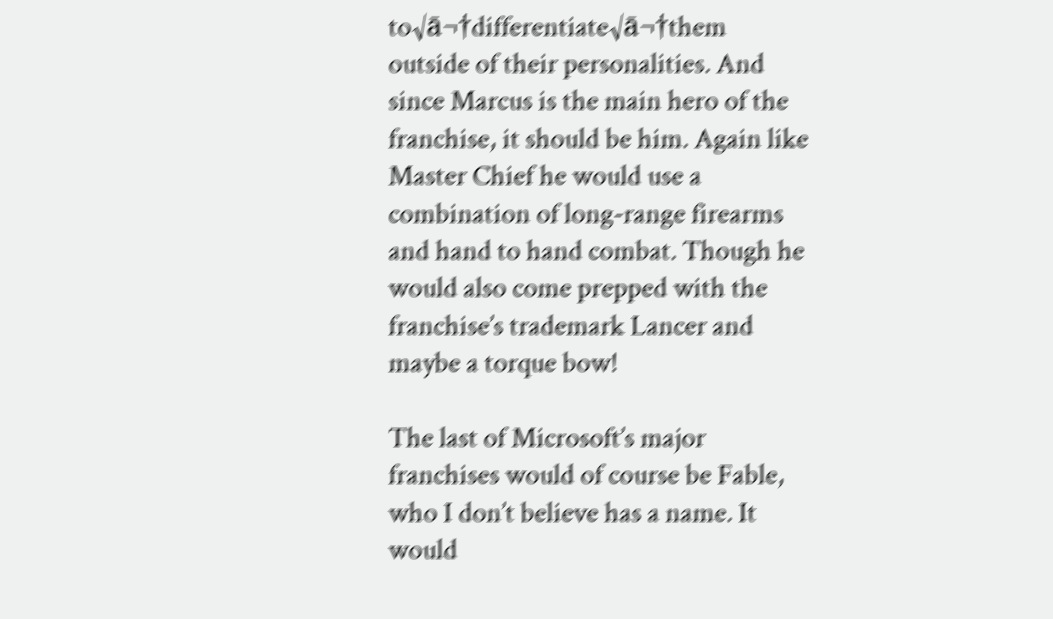to√ā¬†differentiate√ā¬†them outside of their personalities. And since Marcus is the main hero of the franchise, it should be him. Again like Master Chief he would use a combination of long-range firearms and hand to hand combat. Though he would also come prepped with the franchise’s trademark Lancer and maybe a torque bow!

The last of Microsoft’s major franchises would of course be Fable, who I don’t believe has a name. It would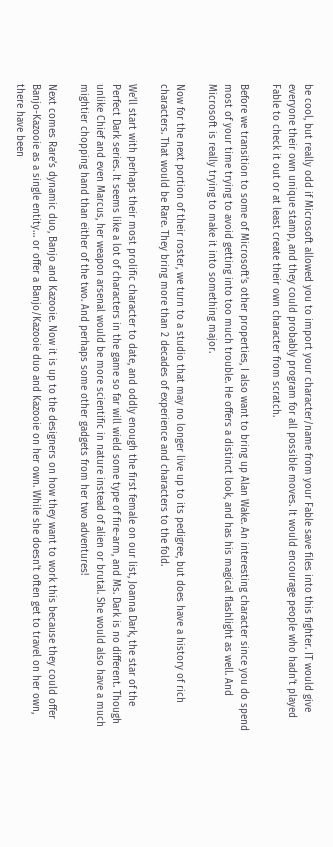be cool, but really odd if Microsoft allowed you to import your character/name from your Fable save files into this fighter. IT would give everyone their own unique stamp, and they could probably program for all possible moves. It would encourage people who hadn’t played Fable to check it out or at least create their own character from scratch.

Before we transition to some of Microsoft’s other properties, I also want to bring up Alan Wake. An interesting character since you do spend most of your time trying to avoid getting into too much trouble. He offers a distinct look, and has his magical flashlight as well. And Microsoft is really trying to make it into something major.

Now for the next portion of their roster, we turn to a studio that may no longer live up to its pedigree, but does have a history of rich characters. That would be Rare. They bring more than 2 decades of experience and characters to the fold.

We’ll start with perhaps their most prolific character to date, and oddly enough the first female on our list, Joanna Dark, the star of the Perfect Dark series. It seems like a lot of characters in the game so far will wield some type of fire-arm, and Ms. Dark is no different. Though unlike Chief and even Marcus, her weapon arsenal would be more scientific in nature instead of alien or brutal. She would also have a much mightier chopping hand than either of the two. And perhaps some other gadgets from her two adventures!

Next comes Rare’s dynamic duo, Banjo and Kazooie. Now it is up to the designers on how they want to work this because they could offer Banjo-Kazooie as a single entity… or offer a Banjo/Kazooie duo and Kazooie on her own. While she doesn’t often get to travel on her own, there have been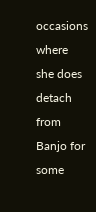occasions where she does detach from Banjo for some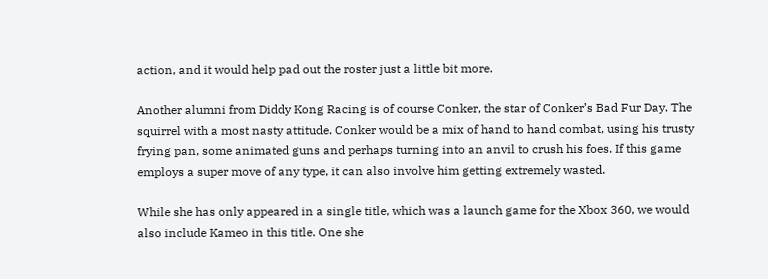action, and it would help pad out the roster just a little bit more.

Another alumni from Diddy Kong Racing is of course Conker, the star of Conker’s Bad Fur Day. The squirrel with a most nasty attitude. Conker would be a mix of hand to hand combat, using his trusty frying pan, some animated guns and perhaps turning into an anvil to crush his foes. If this game employs a super move of any type, it can also involve him getting extremely wasted.

While she has only appeared in a single title, which was a launch game for the Xbox 360, we would also include Kameo in this title. One she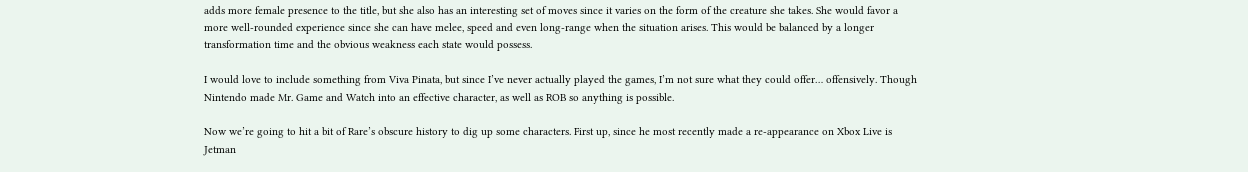adds more female presence to the title, but she also has an interesting set of moves since it varies on the form of the creature she takes. She would favor a more well-rounded experience since she can have melee, speed and even long-range when the situation arises. This would be balanced by a longer transformation time and the obvious weakness each state would possess.

I would love to include something from Viva Pinata, but since I’ve never actually played the games, I’m not sure what they could offer… offensively. Though Nintendo made Mr. Game and Watch into an effective character, as well as ROB so anything is possible.

Now we’re going to hit a bit of Rare’s obscure history to dig up some characters. First up, since he most recently made a re-appearance on Xbox Live is Jetman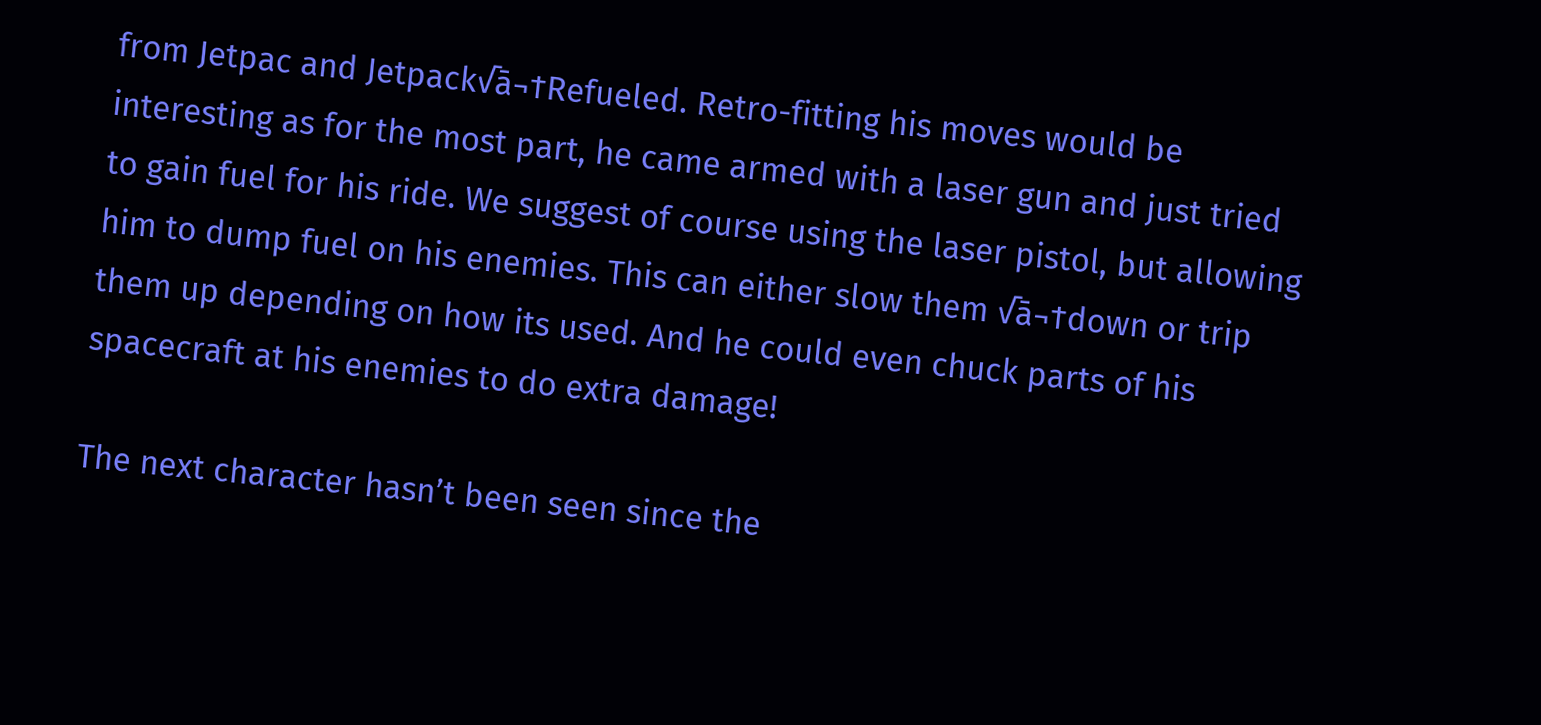from Jetpac and Jetpack√ā¬†Refueled. Retro-fitting his moves would be interesting as for the most part, he came armed with a laser gun and just tried to gain fuel for his ride. We suggest of course using the laser pistol, but allowing him to dump fuel on his enemies. This can either slow them √ā¬†down or trip them up depending on how its used. And he could even chuck parts of his spacecraft at his enemies to do extra damage!

The next character hasn’t been seen since the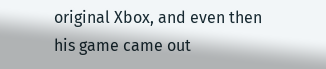original Xbox, and even then his game came out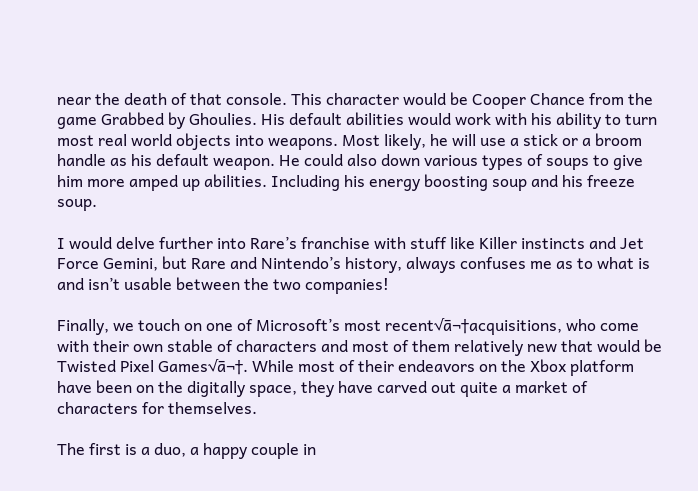near the death of that console. This character would be Cooper Chance from the game Grabbed by Ghoulies. His default abilities would work with his ability to turn most real world objects into weapons. Most likely, he will use a stick or a broom handle as his default weapon. He could also down various types of soups to give him more amped up abilities. Including his energy boosting soup and his freeze soup.

I would delve further into Rare’s franchise with stuff like Killer instincts and Jet Force Gemini, but Rare and Nintendo’s history, always confuses me as to what is and isn’t usable between the two companies!

Finally, we touch on one of Microsoft’s most recent√ā¬†acquisitions, who come with their own stable of characters and most of them relatively new that would be Twisted Pixel Games√ā¬†. While most of their endeavors on the Xbox platform have been on the digitally space, they have carved out quite a market of characters for themselves.

The first is a duo, a happy couple in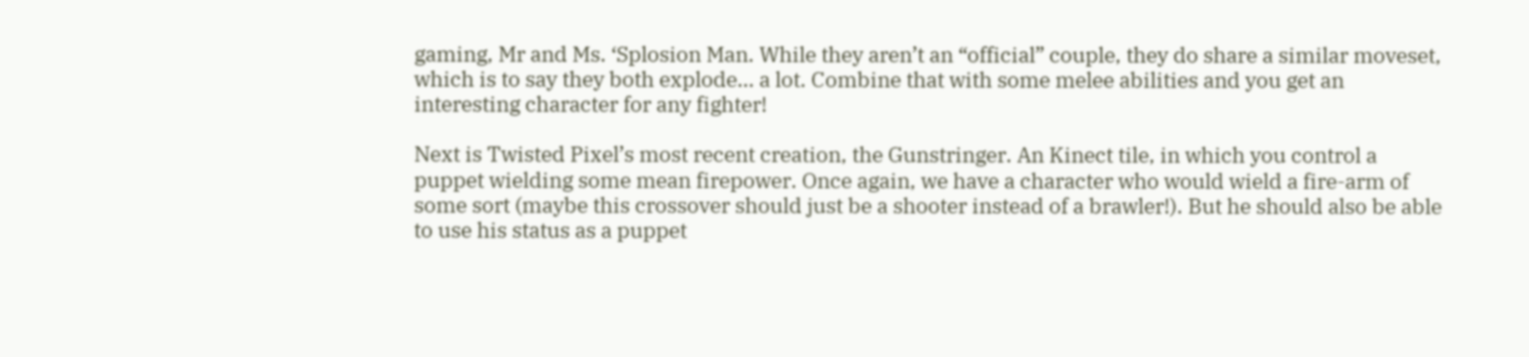gaming, Mr and Ms. ‘Splosion Man. While they aren’t an “official” couple, they do share a similar moveset, which is to say they both explode… a lot. Combine that with some melee abilities and you get an interesting character for any fighter!

Next is Twisted Pixel’s most recent creation, the Gunstringer. An Kinect tile, in which you control a puppet wielding some mean firepower. Once again, we have a character who would wield a fire-arm of some sort (maybe this crossover should just be a shooter instead of a brawler!). But he should also be able to use his status as a puppet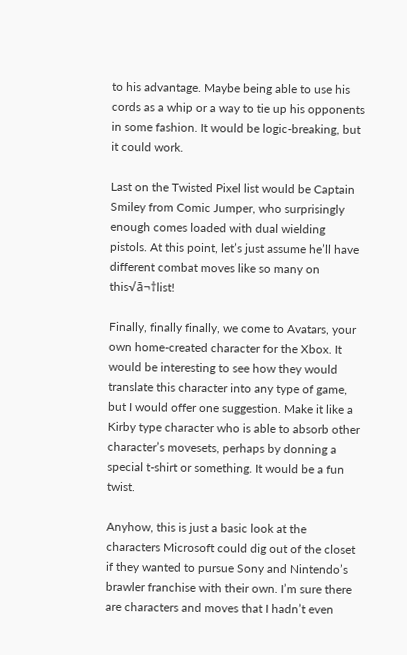to his advantage. Maybe being able to use his cords as a whip or a way to tie up his opponents in some fashion. It would be logic-breaking, but it could work.

Last on the Twisted Pixel list would be Captain Smiley from Comic Jumper, who surprisingly enough comes loaded with dual wielding pistols. At this point, let’s just assume he’ll have different combat moves like so many on this√ā¬†list!

Finally, finally finally, we come to Avatars, your own home-created character for the Xbox. It would be interesting to see how they would translate this character into any type of game, but I would offer one suggestion. Make it like a Kirby type character who is able to absorb other character’s movesets, perhaps by donning a special t-shirt or something. It would be a fun twist.

Anyhow, this is just a basic look at the characters Microsoft could dig out of the closet if they wanted to pursue Sony and Nintendo’s brawler franchise with their own. I’m sure there are characters and moves that I hadn’t even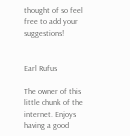thought of so feel free to add your suggestions!


Earl Rufus

The owner of this little chunk of the internet. Enjoys having a good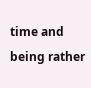time and being rather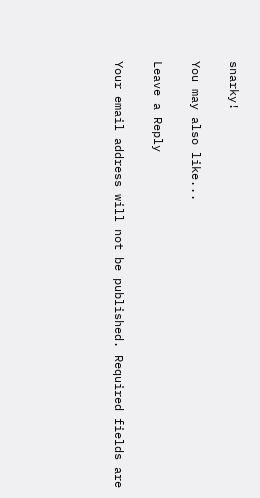snarky!

You may also like...

Leave a Reply

Your email address will not be published. Required fields are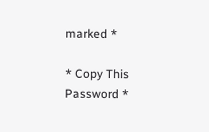marked *

* Copy This Password *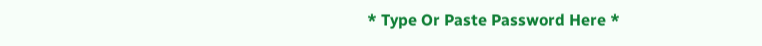* Type Or Paste Password Here *